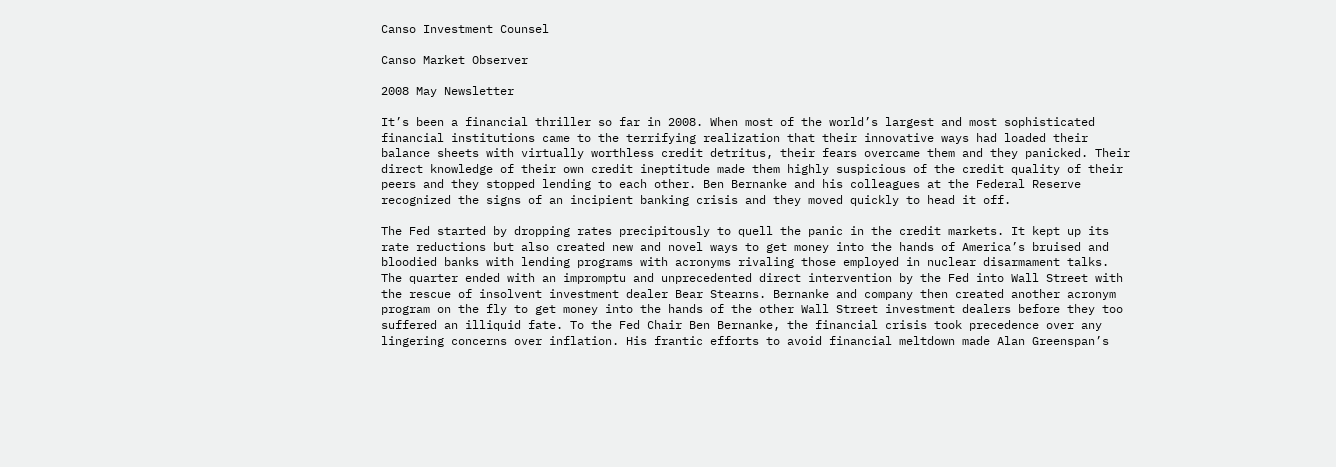Canso Investment Counsel

Canso Market Observer

2008 May Newsletter

It’s been a financial thriller so far in 2008. When most of the world’s largest and most sophisticated financial institutions came to the terrifying realization that their innovative ways had loaded their balance sheets with virtually worthless credit detritus, their fears overcame them and they panicked. Their direct knowledge of their own credit ineptitude made them highly suspicious of the credit quality of their peers and they stopped lending to each other. Ben Bernanke and his colleagues at the Federal Reserve recognized the signs of an incipient banking crisis and they moved quickly to head it off.

The Fed started by dropping rates precipitously to quell the panic in the credit markets. It kept up its rate reductions but also created new and novel ways to get money into the hands of America’s bruised and bloodied banks with lending programs with acronyms rivaling those employed in nuclear disarmament talks. The quarter ended with an impromptu and unprecedented direct intervention by the Fed into Wall Street with the rescue of insolvent investment dealer Bear Stearns. Bernanke and company then created another acronym program on the fly to get money into the hands of the other Wall Street investment dealers before they too suffered an illiquid fate. To the Fed Chair Ben Bernanke, the financial crisis took precedence over any lingering concerns over inflation. His frantic efforts to avoid financial meltdown made Alan Greenspan’s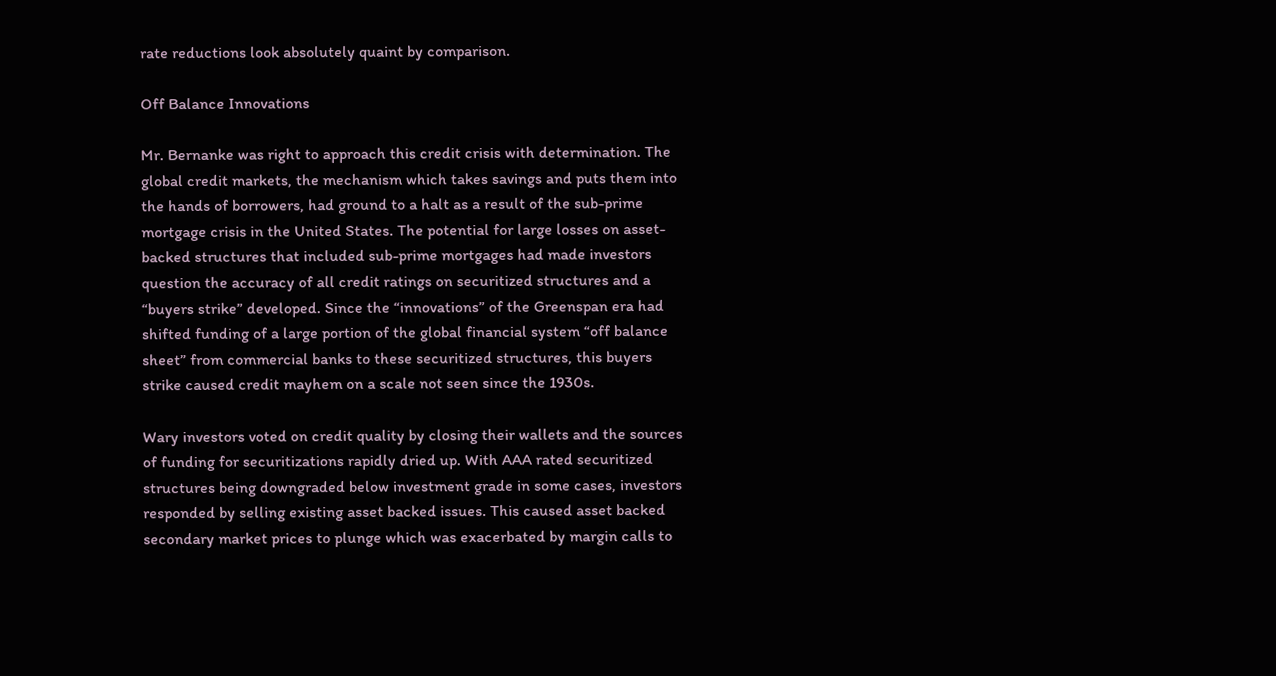rate reductions look absolutely quaint by comparison.

Off Balance Innovations

Mr. Bernanke was right to approach this credit crisis with determination. The global credit markets, the mechanism which takes savings and puts them into the hands of borrowers, had ground to a halt as a result of the sub-prime mortgage crisis in the United States. The potential for large losses on asset-backed structures that included sub-prime mortgages had made investors question the accuracy of all credit ratings on securitized structures and a “buyers strike” developed. Since the “innovations” of the Greenspan era had shifted funding of a large portion of the global financial system “off balance sheet” from commercial banks to these securitized structures, this buyers strike caused credit mayhem on a scale not seen since the 1930s.

Wary investors voted on credit quality by closing their wallets and the sources of funding for securitizations rapidly dried up. With AAA rated securitized structures being downgraded below investment grade in some cases, investors responded by selling existing asset backed issues. This caused asset backed secondary market prices to plunge which was exacerbated by margin calls to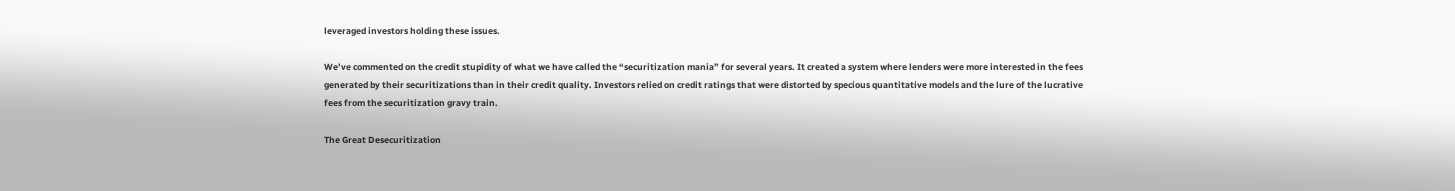leveraged investors holding these issues.

We’ve commented on the credit stupidity of what we have called the “securitization mania” for several years. It created a system where lenders were more interested in the fees generated by their securitizations than in their credit quality. Investors relied on credit ratings that were distorted by specious quantitative models and the lure of the lucrative fees from the securitization gravy train.

The Great Desecuritization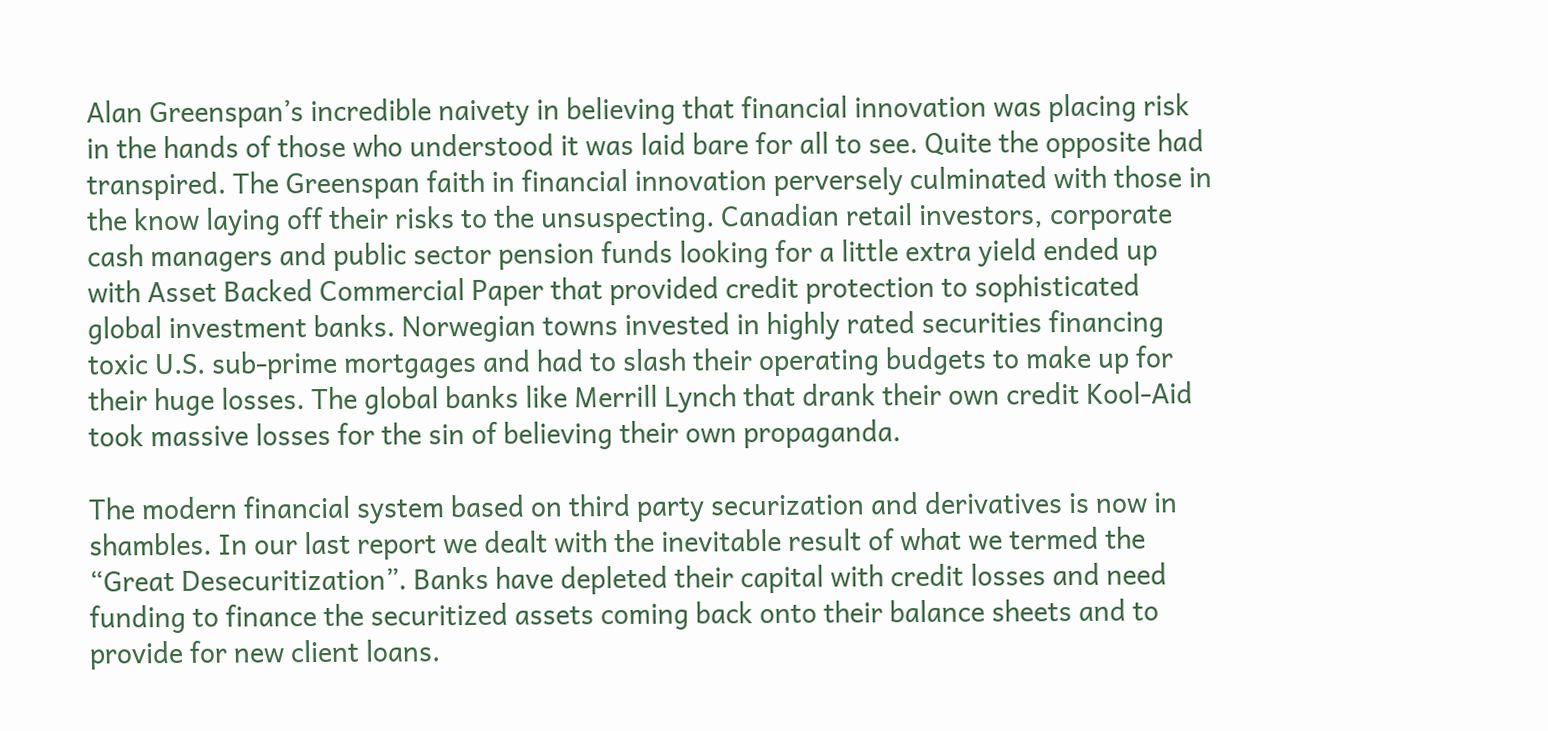Alan Greenspan’s incredible naivety in believing that financial innovation was placing risk in the hands of those who understood it was laid bare for all to see. Quite the opposite had transpired. The Greenspan faith in financial innovation perversely culminated with those in the know laying off their risks to the unsuspecting. Canadian retail investors, corporate cash managers and public sector pension funds looking for a little extra yield ended up with Asset Backed Commercial Paper that provided credit protection to sophisticated global investment banks. Norwegian towns invested in highly rated securities financing toxic U.S. sub-prime mortgages and had to slash their operating budgets to make up for their huge losses. The global banks like Merrill Lynch that drank their own credit Kool-Aid took massive losses for the sin of believing their own propaganda.

The modern financial system based on third party securization and derivatives is now in shambles. In our last report we dealt with the inevitable result of what we termed the “Great Desecuritization”. Banks have depleted their capital with credit losses and need funding to finance the securitized assets coming back onto their balance sheets and to provide for new client loans.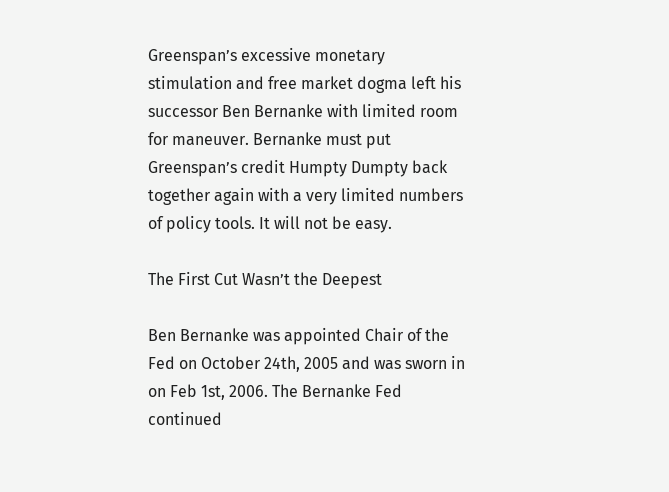Greenspan’s excessive monetary stimulation and free market dogma left his successor Ben Bernanke with limited room for maneuver. Bernanke must put Greenspan’s credit Humpty Dumpty back together again with a very limited numbers of policy tools. It will not be easy.

The First Cut Wasn’t the Deepest

Ben Bernanke was appointed Chair of the Fed on October 24th, 2005 and was sworn in on Feb 1st, 2006. The Bernanke Fed continued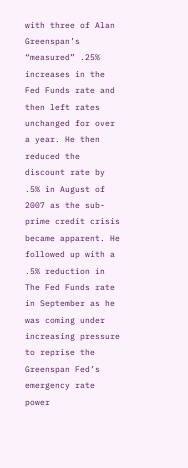with three of Alan Greenspan’s “measured” .25% increases in the Fed Funds rate and then left rates unchanged for over a year. He then reduced the discount rate by .5% in August of 2007 as the sub-prime credit crisis became apparent. He followed up with a .5% reduction in The Fed Funds rate in September as he was coming under increasing pressure to reprise the Greenspan Fed’s emergency rate power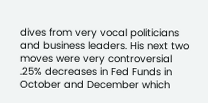dives from very vocal politicians and business leaders. His next two moves were very controversial .25% decreases in Fed Funds in October and December which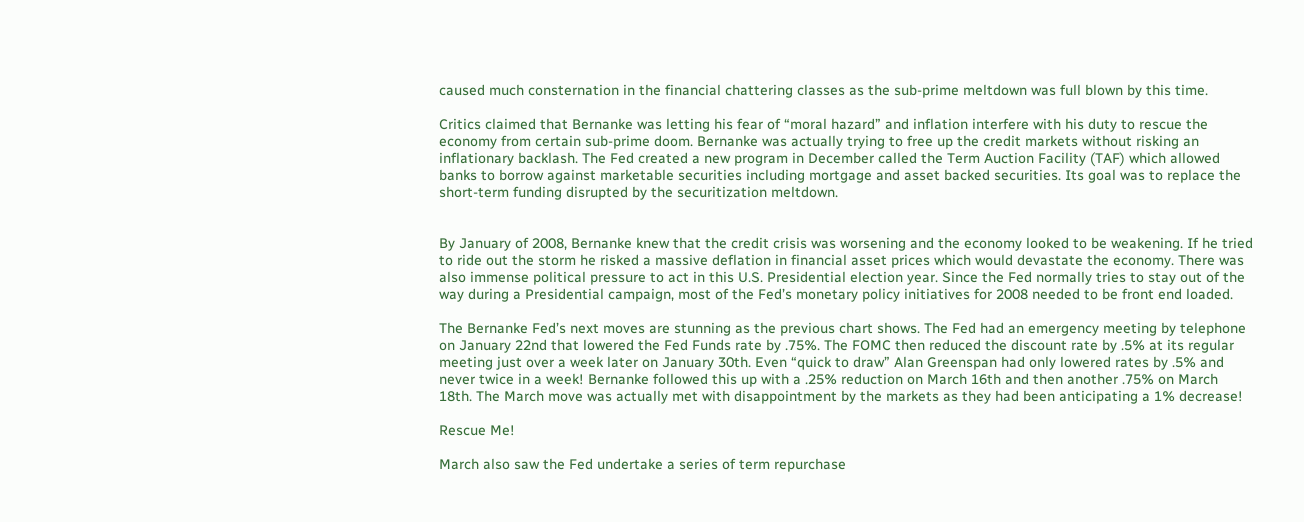caused much consternation in the financial chattering classes as the sub-prime meltdown was full blown by this time.

Critics claimed that Bernanke was letting his fear of “moral hazard” and inflation interfere with his duty to rescue the economy from certain sub-prime doom. Bernanke was actually trying to free up the credit markets without risking an inflationary backlash. The Fed created a new program in December called the Term Auction Facility (TAF) which allowed banks to borrow against marketable securities including mortgage and asset backed securities. Its goal was to replace the short-term funding disrupted by the securitization meltdown.


By January of 2008, Bernanke knew that the credit crisis was worsening and the economy looked to be weakening. If he tried to ride out the storm he risked a massive deflation in financial asset prices which would devastate the economy. There was also immense political pressure to act in this U.S. Presidential election year. Since the Fed normally tries to stay out of the way during a Presidential campaign, most of the Fed’s monetary policy initiatives for 2008 needed to be front end loaded.

The Bernanke Fed’s next moves are stunning as the previous chart shows. The Fed had an emergency meeting by telephone on January 22nd that lowered the Fed Funds rate by .75%. The FOMC then reduced the discount rate by .5% at its regular meeting just over a week later on January 30th. Even “quick to draw” Alan Greenspan had only lowered rates by .5% and never twice in a week! Bernanke followed this up with a .25% reduction on March 16th and then another .75% on March 18th. The March move was actually met with disappointment by the markets as they had been anticipating a 1% decrease!

Rescue Me!

March also saw the Fed undertake a series of term repurchase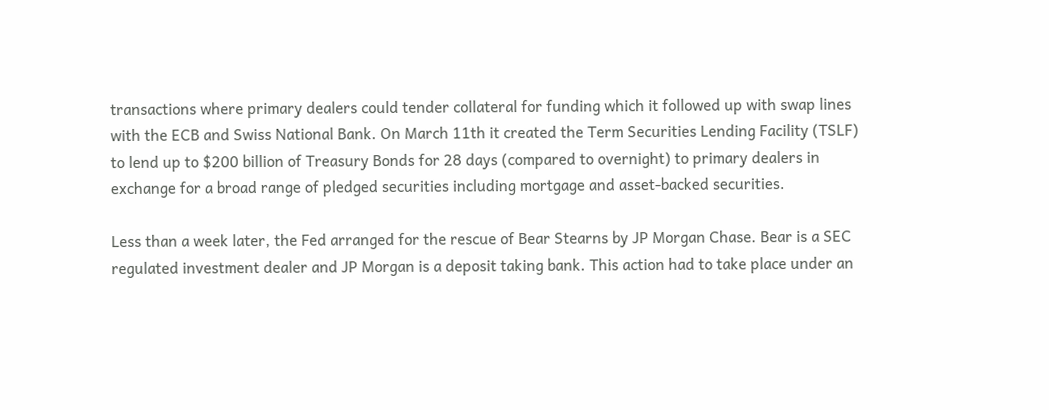transactions where primary dealers could tender collateral for funding which it followed up with swap lines with the ECB and Swiss National Bank. On March 11th it created the Term Securities Lending Facility (TSLF) to lend up to $200 billion of Treasury Bonds for 28 days (compared to overnight) to primary dealers in exchange for a broad range of pledged securities including mortgage and asset-backed securities.

Less than a week later, the Fed arranged for the rescue of Bear Stearns by JP Morgan Chase. Bear is a SEC regulated investment dealer and JP Morgan is a deposit taking bank. This action had to take place under an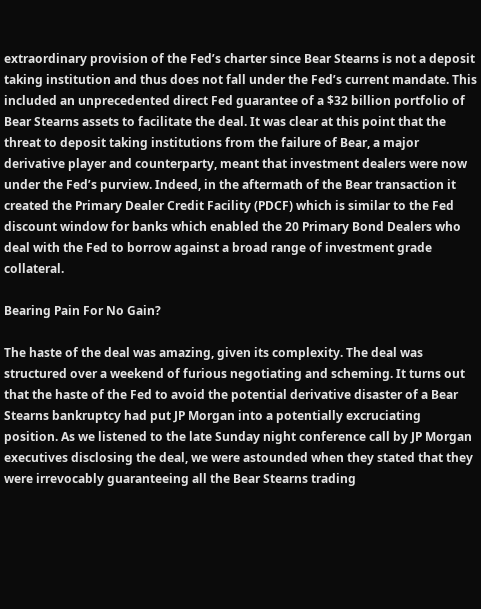extraordinary provision of the Fed’s charter since Bear Stearns is not a deposit taking institution and thus does not fall under the Fed’s current mandate. This included an unprecedented direct Fed guarantee of a $32 billion portfolio of Bear Stearns assets to facilitate the deal. It was clear at this point that the threat to deposit taking institutions from the failure of Bear, a major derivative player and counterparty, meant that investment dealers were now under the Fed’s purview. Indeed, in the aftermath of the Bear transaction it created the Primary Dealer Credit Facility (PDCF) which is similar to the Fed discount window for banks which enabled the 20 Primary Bond Dealers who deal with the Fed to borrow against a broad range of investment grade collateral.

Bearing Pain For No Gain?

The haste of the deal was amazing, given its complexity. The deal was structured over a weekend of furious negotiating and scheming. It turns out that the haste of the Fed to avoid the potential derivative disaster of a Bear Stearns bankruptcy had put JP Morgan into a potentially excruciating position. As we listened to the late Sunday night conference call by JP Morgan executives disclosing the deal, we were astounded when they stated that they were irrevocably guaranteeing all the Bear Stearns trading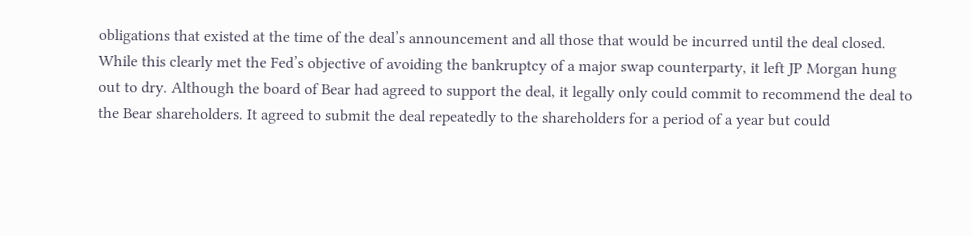obligations that existed at the time of the deal’s announcement and all those that would be incurred until the deal closed. While this clearly met the Fed’s objective of avoiding the bankruptcy of a major swap counterparty, it left JP Morgan hung out to dry. Although the board of Bear had agreed to support the deal, it legally only could commit to recommend the deal to the Bear shareholders. It agreed to submit the deal repeatedly to the shareholders for a period of a year but could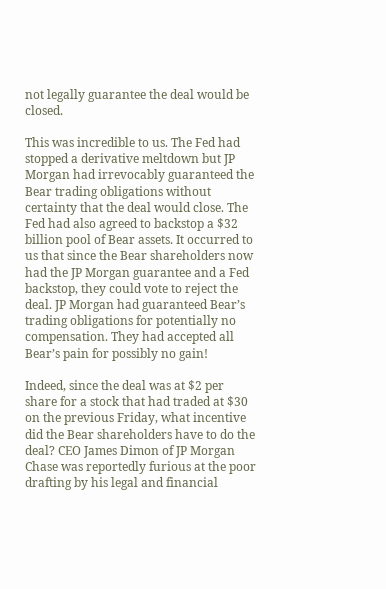not legally guarantee the deal would be closed.

This was incredible to us. The Fed had stopped a derivative meltdown but JP Morgan had irrevocably guaranteed the Bear trading obligations without certainty that the deal would close. The Fed had also agreed to backstop a $32 billion pool of Bear assets. It occurred to us that since the Bear shareholders now had the JP Morgan guarantee and a Fed backstop, they could vote to reject the deal. JP Morgan had guaranteed Bear’s trading obligations for potentially no compensation. They had accepted all Bear’s pain for possibly no gain!

Indeed, since the deal was at $2 per share for a stock that had traded at $30 on the previous Friday, what incentive did the Bear shareholders have to do the deal? CEO James Dimon of JP Morgan Chase was reportedly furious at the poor drafting by his legal and financial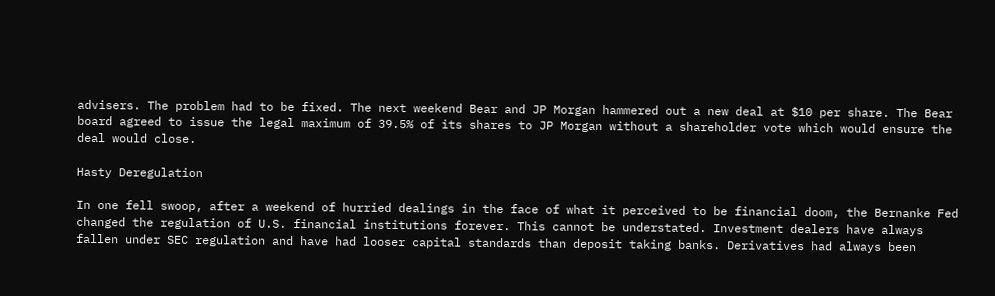advisers. The problem had to be fixed. The next weekend Bear and JP Morgan hammered out a new deal at $10 per share. The Bear board agreed to issue the legal maximum of 39.5% of its shares to JP Morgan without a shareholder vote which would ensure the deal would close.

Hasty Deregulation

In one fell swoop, after a weekend of hurried dealings in the face of what it perceived to be financial doom, the Bernanke Fed changed the regulation of U.S. financial institutions forever. This cannot be understated. Investment dealers have always fallen under SEC regulation and have had looser capital standards than deposit taking banks. Derivatives had always been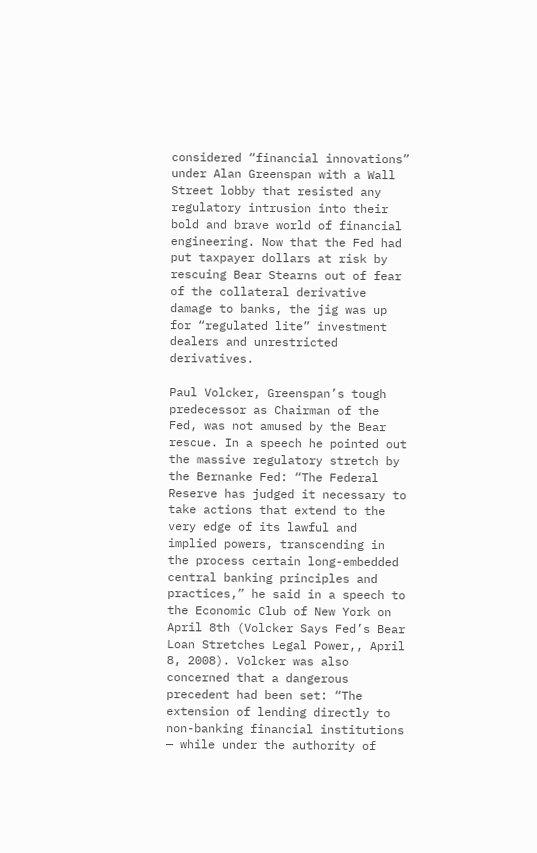considered “financial innovations” under Alan Greenspan with a Wall Street lobby that resisted any regulatory intrusion into their bold and brave world of financial engineering. Now that the Fed had put taxpayer dollars at risk by rescuing Bear Stearns out of fear of the collateral derivative damage to banks, the jig was up for “regulated lite” investment dealers and unrestricted derivatives.

Paul Volcker, Greenspan’s tough predecessor as Chairman of the Fed, was not amused by the Bear rescue. In a speech he pointed out the massive regulatory stretch by the Bernanke Fed: “The Federal Reserve has judged it necessary to take actions that extend to the very edge of its lawful and implied powers, transcending in the process certain long-embedded central banking principles and practices,” he said in a speech to the Economic Club of New York on April 8th (Volcker Says Fed’s Bear Loan Stretches Legal Power,, April 8, 2008). Volcker was also concerned that a dangerous precedent had been set: “The extension of lending directly to non-banking financial institutions — while under the authority of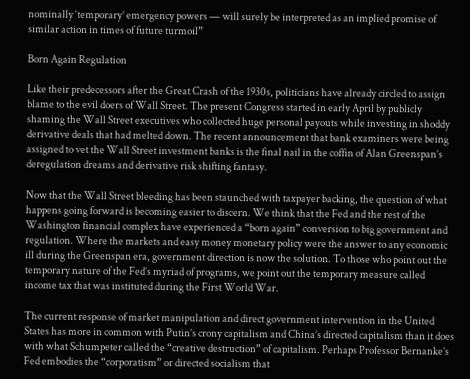nominally ‘temporary’ emergency powers — will surely be interpreted as an implied promise of similar action in times of future turmoil”

Born Again Regulation

Like their predecessors after the Great Crash of the 1930s, politicians have already circled to assign blame to the evil doers of Wall Street. The present Congress started in early April by publicly shaming the Wall Street executives who collected huge personal payouts while investing in shoddy derivative deals that had melted down. The recent announcement that bank examiners were being assigned to vet the Wall Street investment banks is the final nail in the coffin of Alan Greenspan’s deregulation dreams and derivative risk shifting fantasy.

Now that the Wall Street bleeding has been staunched with taxpayer backing, the question of what happens going forward is becoming easier to discern. We think that the Fed and the rest of the Washington financial complex have experienced a “born again” conversion to big government and regulation. Where the markets and easy money monetary policy were the answer to any economic ill during the Greenspan era, government direction is now the solution. To those who point out the temporary nature of the Fed’s myriad of programs, we point out the temporary measure called income tax that was instituted during the First World War.

The current response of market manipulation and direct government intervention in the United States has more in common with Putin’s crony capitalism and China’s directed capitalism than it does with what Schumpeter called the “creative destruction” of capitalism. Perhaps Professor Bernanke’s Fed embodies the “corporatism” or directed socialism that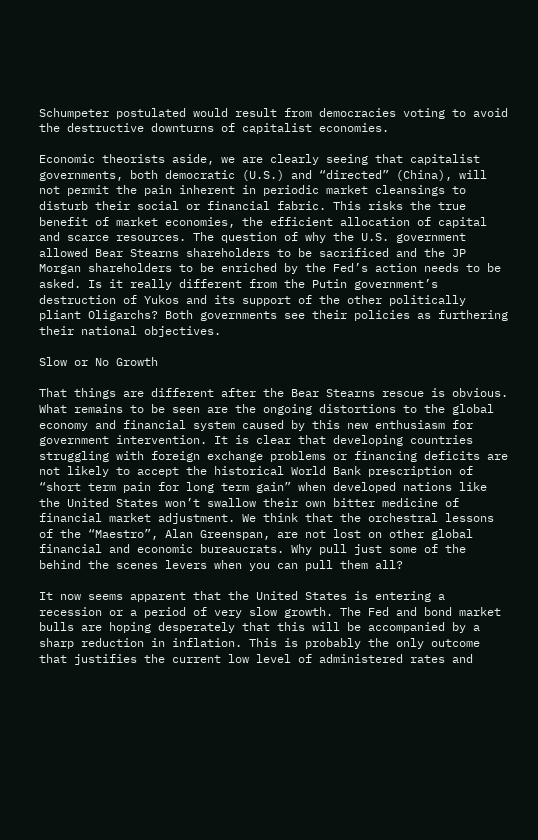Schumpeter postulated would result from democracies voting to avoid the destructive downturns of capitalist economies.

Economic theorists aside, we are clearly seeing that capitalist governments, both democratic (U.S.) and “directed” (China), will not permit the pain inherent in periodic market cleansings to disturb their social or financial fabric. This risks the true benefit of market economies, the efficient allocation of capital and scarce resources. The question of why the U.S. government allowed Bear Stearns shareholders to be sacrificed and the JP Morgan shareholders to be enriched by the Fed’s action needs to be asked. Is it really different from the Putin government’s destruction of Yukos and its support of the other politically pliant Oligarchs? Both governments see their policies as furthering their national objectives.

Slow or No Growth

That things are different after the Bear Stearns rescue is obvious. What remains to be seen are the ongoing distortions to the global economy and financial system caused by this new enthusiasm for government intervention. It is clear that developing countries struggling with foreign exchange problems or financing deficits are not likely to accept the historical World Bank prescription of “short term pain for long term gain” when developed nations like the United States won’t swallow their own bitter medicine of financial market adjustment. We think that the orchestral lessons of the “Maestro”, Alan Greenspan, are not lost on other global financial and economic bureaucrats. Why pull just some of the behind the scenes levers when you can pull them all?

It now seems apparent that the United States is entering a recession or a period of very slow growth. The Fed and bond market bulls are hoping desperately that this will be accompanied by a sharp reduction in inflation. This is probably the only outcome that justifies the current low level of administered rates and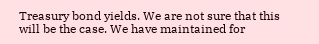Treasury bond yields. We are not sure that this will be the case. We have maintained for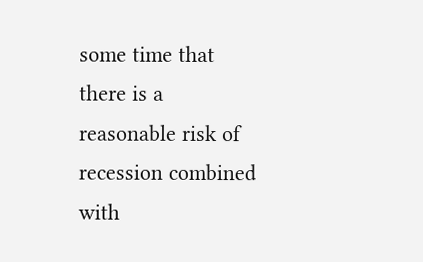some time that there is a reasonable risk of recession combined with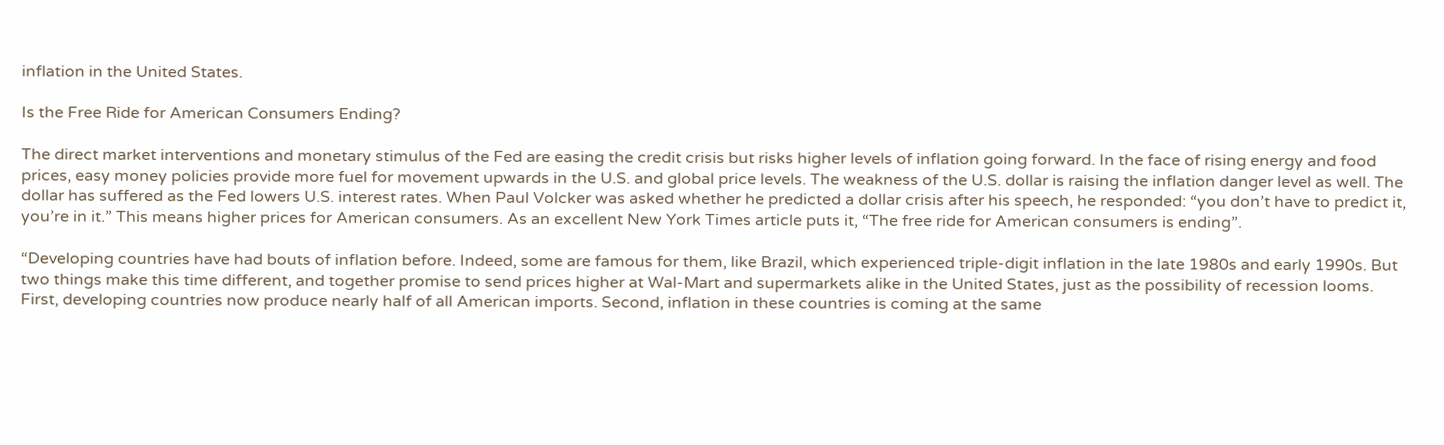inflation in the United States.

Is the Free Ride for American Consumers Ending?

The direct market interventions and monetary stimulus of the Fed are easing the credit crisis but risks higher levels of inflation going forward. In the face of rising energy and food prices, easy money policies provide more fuel for movement upwards in the U.S. and global price levels. The weakness of the U.S. dollar is raising the inflation danger level as well. The dollar has suffered as the Fed lowers U.S. interest rates. When Paul Volcker was asked whether he predicted a dollar crisis after his speech, he responded: “you don’t have to predict it, you’re in it.” This means higher prices for American consumers. As an excellent New York Times article puts it, “The free ride for American consumers is ending”.

“Developing countries have had bouts of inflation before. Indeed, some are famous for them, like Brazil, which experienced triple-digit inflation in the late 1980s and early 1990s. But two things make this time different, and together promise to send prices higher at Wal-Mart and supermarkets alike in the United States, just as the possibility of recession looms. First, developing countries now produce nearly half of all American imports. Second, inflation in these countries is coming at the same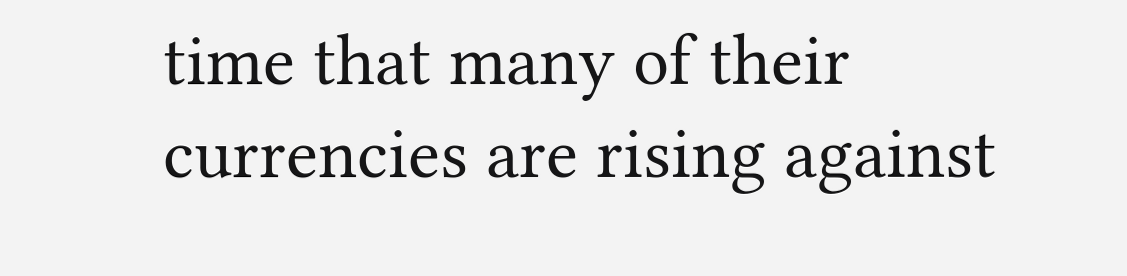time that many of their currencies are rising against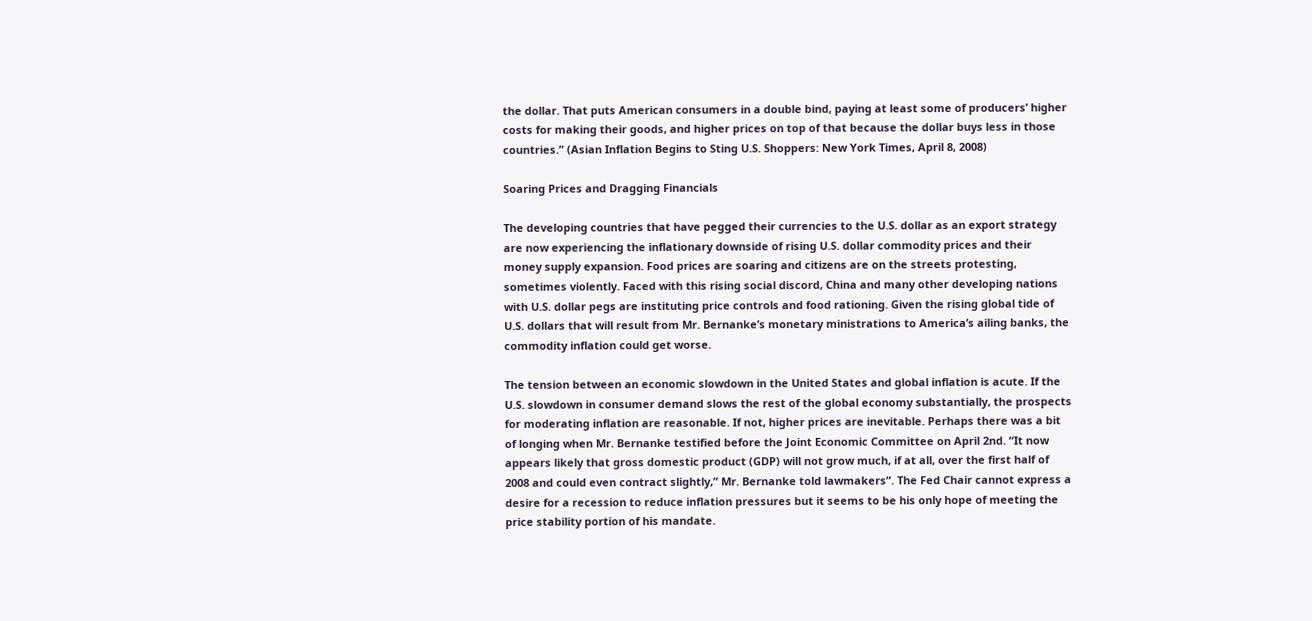the dollar. That puts American consumers in a double bind, paying at least some of producers’ higher costs for making their goods, and higher prices on top of that because the dollar buys less in those countries.” (Asian Inflation Begins to Sting U.S. Shoppers: New York Times, April 8, 2008)

Soaring Prices and Dragging Financials

The developing countries that have pegged their currencies to the U.S. dollar as an export strategy are now experiencing the inflationary downside of rising U.S. dollar commodity prices and their money supply expansion. Food prices are soaring and citizens are on the streets protesting, sometimes violently. Faced with this rising social discord, China and many other developing nations with U.S. dollar pegs are instituting price controls and food rationing. Given the rising global tide of U.S. dollars that will result from Mr. Bernanke’s monetary ministrations to America’s ailing banks, the commodity inflation could get worse.

The tension between an economic slowdown in the United States and global inflation is acute. If the U.S. slowdown in consumer demand slows the rest of the global economy substantially, the prospects for moderating inflation are reasonable. If not, higher prices are inevitable. Perhaps there was a bit of longing when Mr. Bernanke testified before the Joint Economic Committee on April 2nd. “It now appears likely that gross domestic product (GDP) will not grow much, if at all, over the first half of 2008 and could even contract slightly,” Mr. Bernanke told lawmakers”. The Fed Chair cannot express a desire for a recession to reduce inflation pressures but it seems to be his only hope of meeting the price stability portion of his mandate.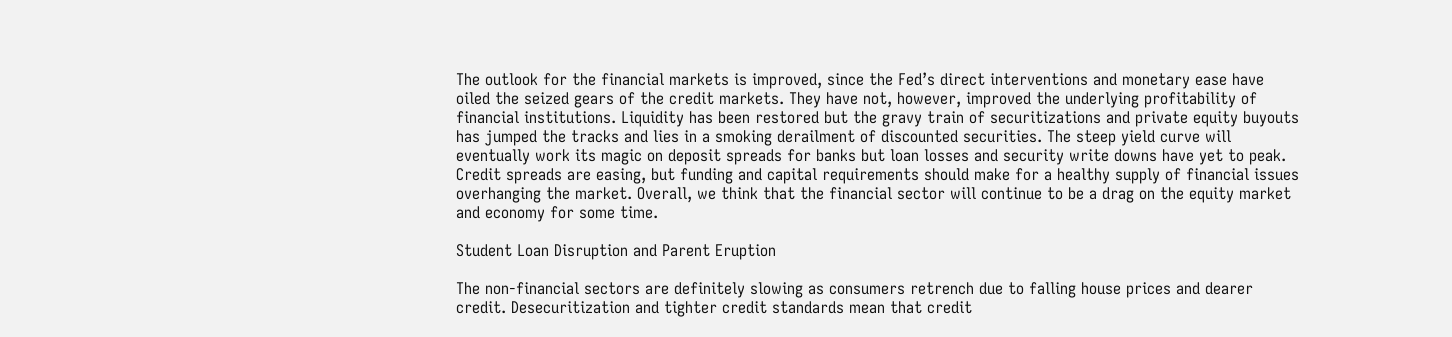The outlook for the financial markets is improved, since the Fed’s direct interventions and monetary ease have oiled the seized gears of the credit markets. They have not, however, improved the underlying profitability of financial institutions. Liquidity has been restored but the gravy train of securitizations and private equity buyouts has jumped the tracks and lies in a smoking derailment of discounted securities. The steep yield curve will eventually work its magic on deposit spreads for banks but loan losses and security write downs have yet to peak. Credit spreads are easing, but funding and capital requirements should make for a healthy supply of financial issues overhanging the market. Overall, we think that the financial sector will continue to be a drag on the equity market and economy for some time.

Student Loan Disruption and Parent Eruption

The non-financial sectors are definitely slowing as consumers retrench due to falling house prices and dearer credit. Desecuritization and tighter credit standards mean that credit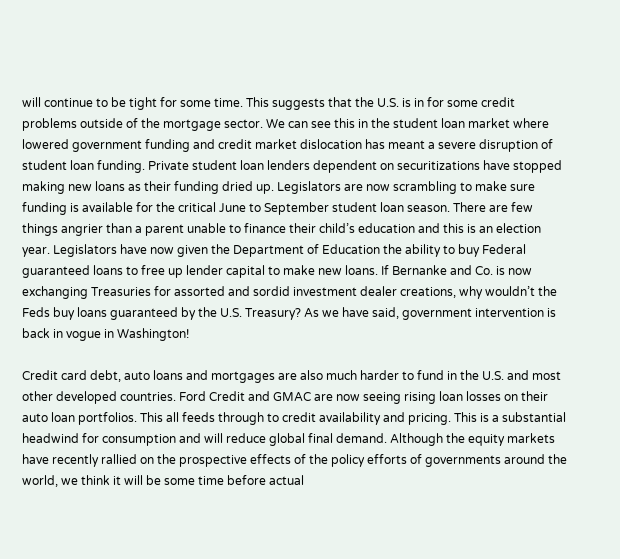will continue to be tight for some time. This suggests that the U.S. is in for some credit problems outside of the mortgage sector. We can see this in the student loan market where lowered government funding and credit market dislocation has meant a severe disruption of student loan funding. Private student loan lenders dependent on securitizations have stopped making new loans as their funding dried up. Legislators are now scrambling to make sure funding is available for the critical June to September student loan season. There are few things angrier than a parent unable to finance their child’s education and this is an election year. Legislators have now given the Department of Education the ability to buy Federal guaranteed loans to free up lender capital to make new loans. If Bernanke and Co. is now exchanging Treasuries for assorted and sordid investment dealer creations, why wouldn’t the Feds buy loans guaranteed by the U.S. Treasury? As we have said, government intervention is back in vogue in Washington!

Credit card debt, auto loans and mortgages are also much harder to fund in the U.S. and most other developed countries. Ford Credit and GMAC are now seeing rising loan losses on their auto loan portfolios. This all feeds through to credit availability and pricing. This is a substantial headwind for consumption and will reduce global final demand. Although the equity markets have recently rallied on the prospective effects of the policy efforts of governments around the world, we think it will be some time before actual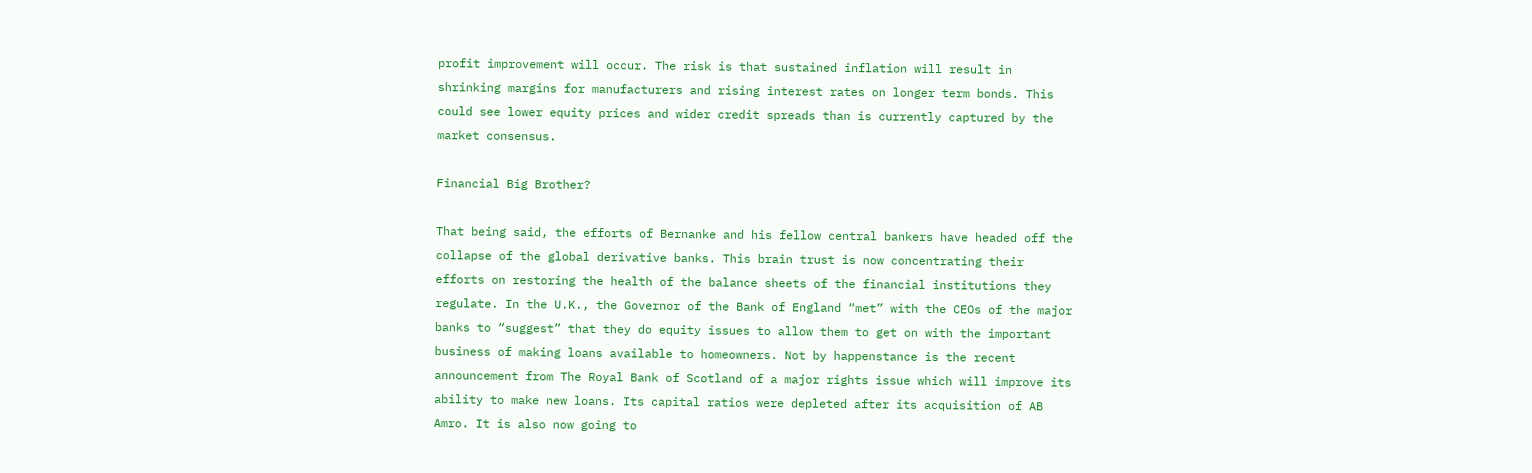profit improvement will occur. The risk is that sustained inflation will result in shrinking margins for manufacturers and rising interest rates on longer term bonds. This could see lower equity prices and wider credit spreads than is currently captured by the market consensus.

Financial Big Brother?

That being said, the efforts of Bernanke and his fellow central bankers have headed off the collapse of the global derivative banks. This brain trust is now concentrating their efforts on restoring the health of the balance sheets of the financial institutions they regulate. In the U.K., the Governor of the Bank of England “met” with the CEOs of the major banks to “suggest” that they do equity issues to allow them to get on with the important business of making loans available to homeowners. Not by happenstance is the recent announcement from The Royal Bank of Scotland of a major rights issue which will improve its ability to make new loans. Its capital ratios were depleted after its acquisition of AB Amro. It is also now going to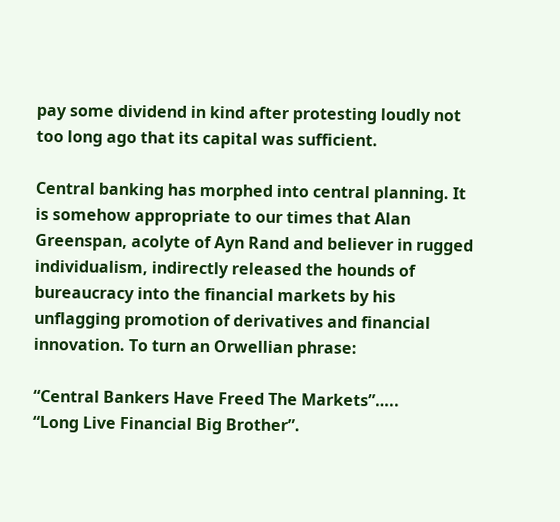pay some dividend in kind after protesting loudly not too long ago that its capital was sufficient.

Central banking has morphed into central planning. It is somehow appropriate to our times that Alan Greenspan, acolyte of Ayn Rand and believer in rugged individualism, indirectly released the hounds of bureaucracy into the financial markets by his unflagging promotion of derivatives and financial innovation. To turn an Orwellian phrase:

“Central Bankers Have Freed The Markets”…..
“Long Live Financial Big Brother”.